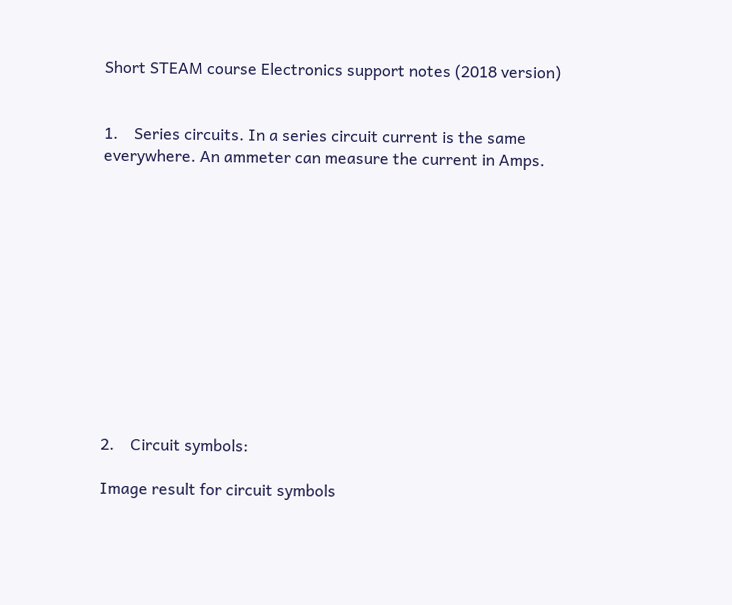Short STEAM course Electronics support notes (2018 version)


1.    Series circuits. In a series circuit current is the same everywhere. An ammeter can measure the current in Amps.












2.    Circuit symbols:

Image result for circuit symbols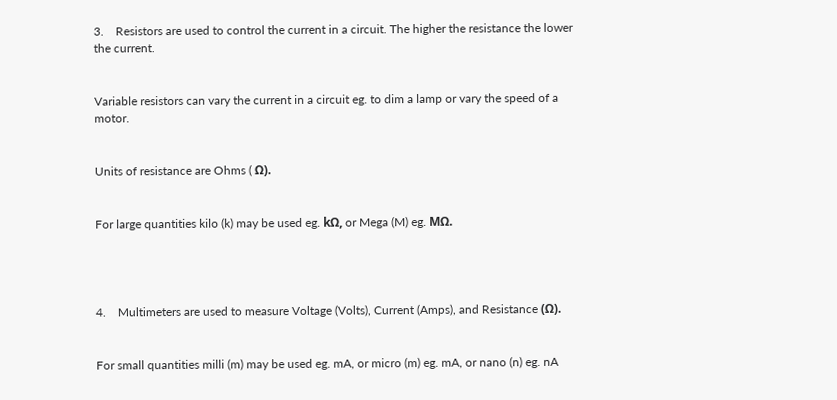3.    Resistors are used to control the current in a circuit. The higher the resistance the lower the current.


Variable resistors can vary the current in a circuit eg. to dim a lamp or vary the speed of a motor.


Units of resistance are Ohms ( Ω).


For large quantities kilo (k) may be used eg. kΩ, or Mega (M) eg. MΩ.




4.    Multimeters are used to measure Voltage (Volts), Current (Amps), and Resistance (Ω).


For small quantities milli (m) may be used eg. mA, or micro (m) eg. mA, or nano (n) eg. nA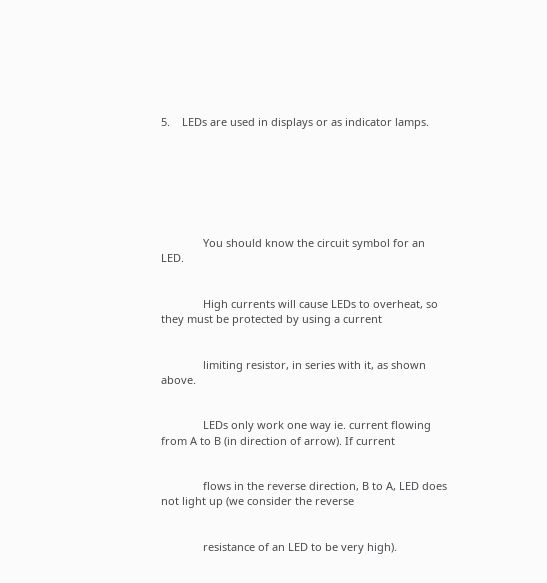5.    LEDs are used in displays or as indicator lamps.







              You should know the circuit symbol for an LED.


              High currents will cause LEDs to overheat, so they must be protected by using a current


              limiting resistor, in series with it, as shown above.


              LEDs only work one way ie. current flowing from A to B (in direction of arrow). If current


              flows in the reverse direction, B to A, LED does not light up (we consider the reverse


              resistance of an LED to be very high).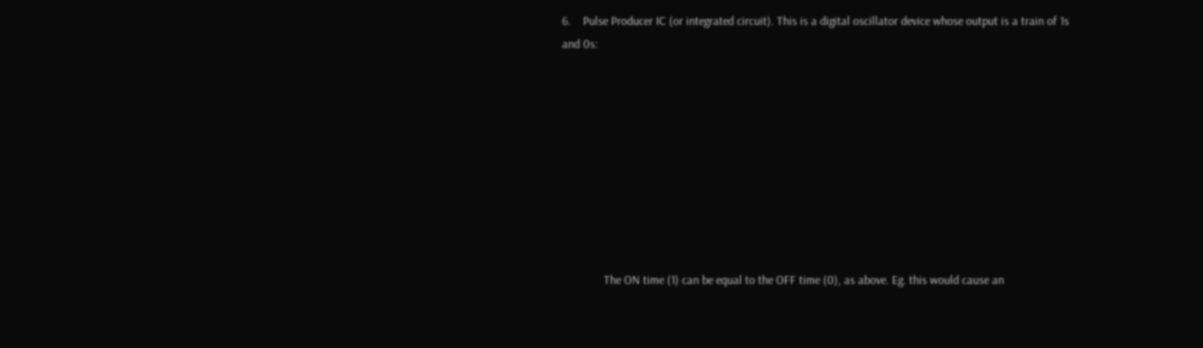6.    Pulse Producer IC (or integrated circuit). This is a digital oscillator device whose output is a train of 1s and 0s:









              The ON time (1) can be equal to the OFF time (0), as above. Eg. this would cause an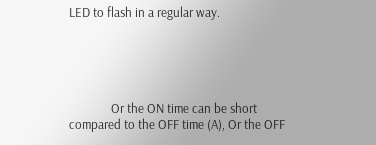LED to flash in a regular way.





              Or the ON time can be short compared to the OFF time (A), Or the OFF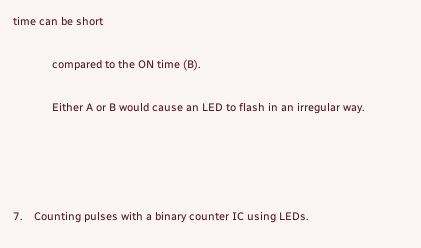time can be short

             compared to the ON time (B).

             Either A or B would cause an LED to flash in an irregular way.




7.    Counting pulses with a binary counter IC using LEDs.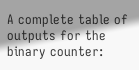A complete table of outputs for the binary counter: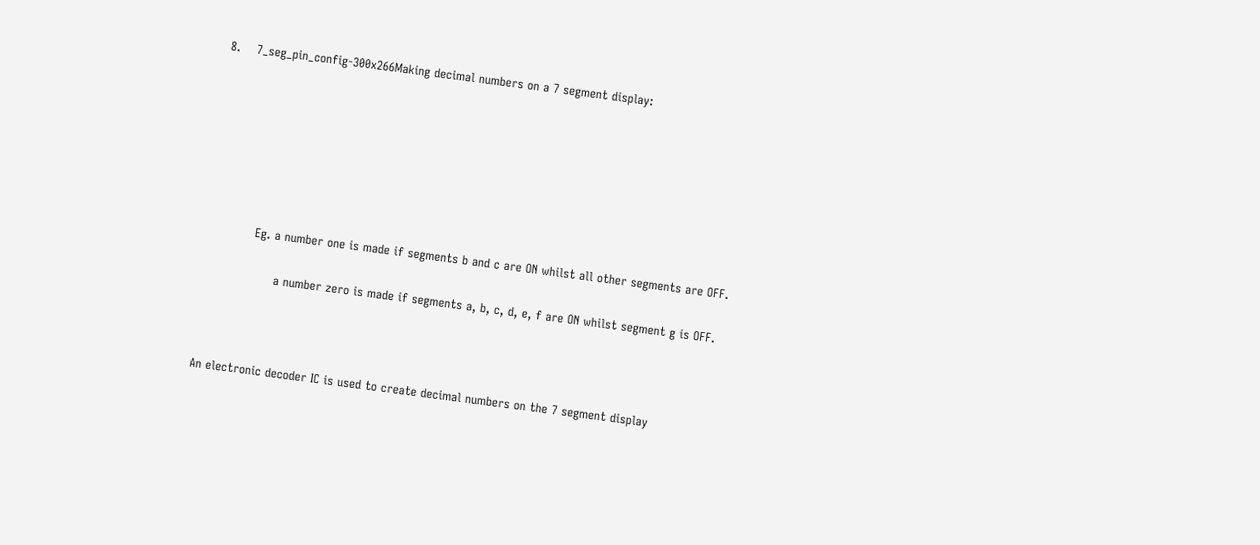8.    7_seg_pin_config-300x266Making decimal numbers on a 7 segment display:











            Eg. a number one is made if segments b and c are ON whilst all other segments are OFF.


                  a number zero is made if segments a, b, c, d, e, f are ON whilst segment g is OFF.





An electronic decoder IC is used to create decimal numbers on the 7 segment display